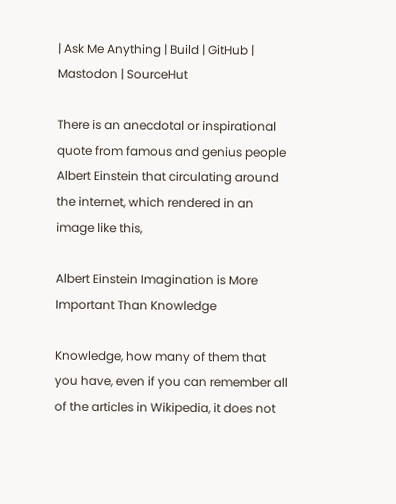| Ask Me Anything | Build | GitHub | Mastodon | SourceHut

There is an anecdotal or inspirational quote from famous and genius people Albert Einstein that circulating around the internet, which rendered in an image like this,

Albert Einstein Imagination is More Important Than Knowledge

Knowledge, how many of them that you have, even if you can remember all of the articles in Wikipedia, it does not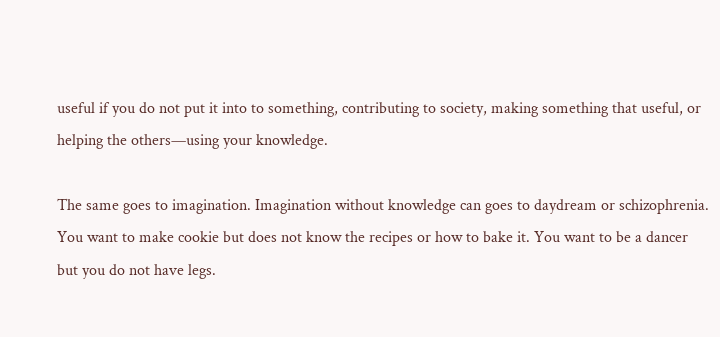useful if you do not put it into to something, contributing to society, making something that useful, or helping the others—using your knowledge.

The same goes to imagination. Imagination without knowledge can goes to daydream or schizophrenia. You want to make cookie but does not know the recipes or how to bake it. You want to be a dancer but you do not have legs.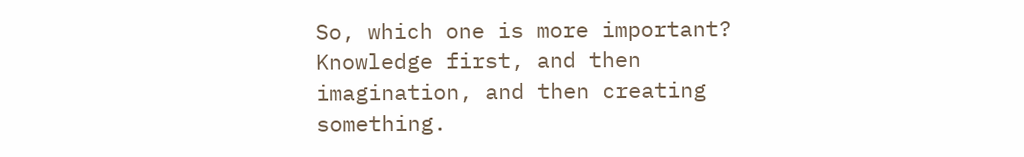So, which one is more important? Knowledge first, and then imagination, and then creating something.